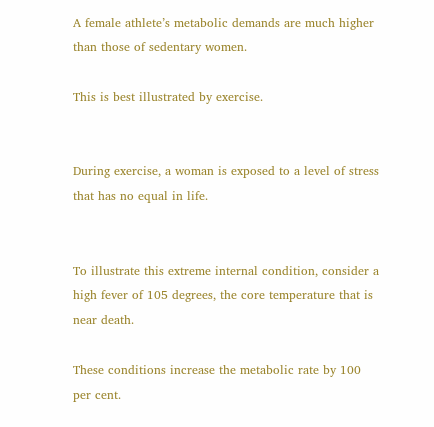A female athlete’s metabolic demands are much higher than those of sedentary women.

This is best illustrated by exercise.


During exercise, a woman is exposed to a level of stress that has no equal in life.


To illustrate this extreme internal condition, consider a high fever of 105 degrees, the core temperature that is near death.

These conditions increase the metabolic rate by 100 per cent.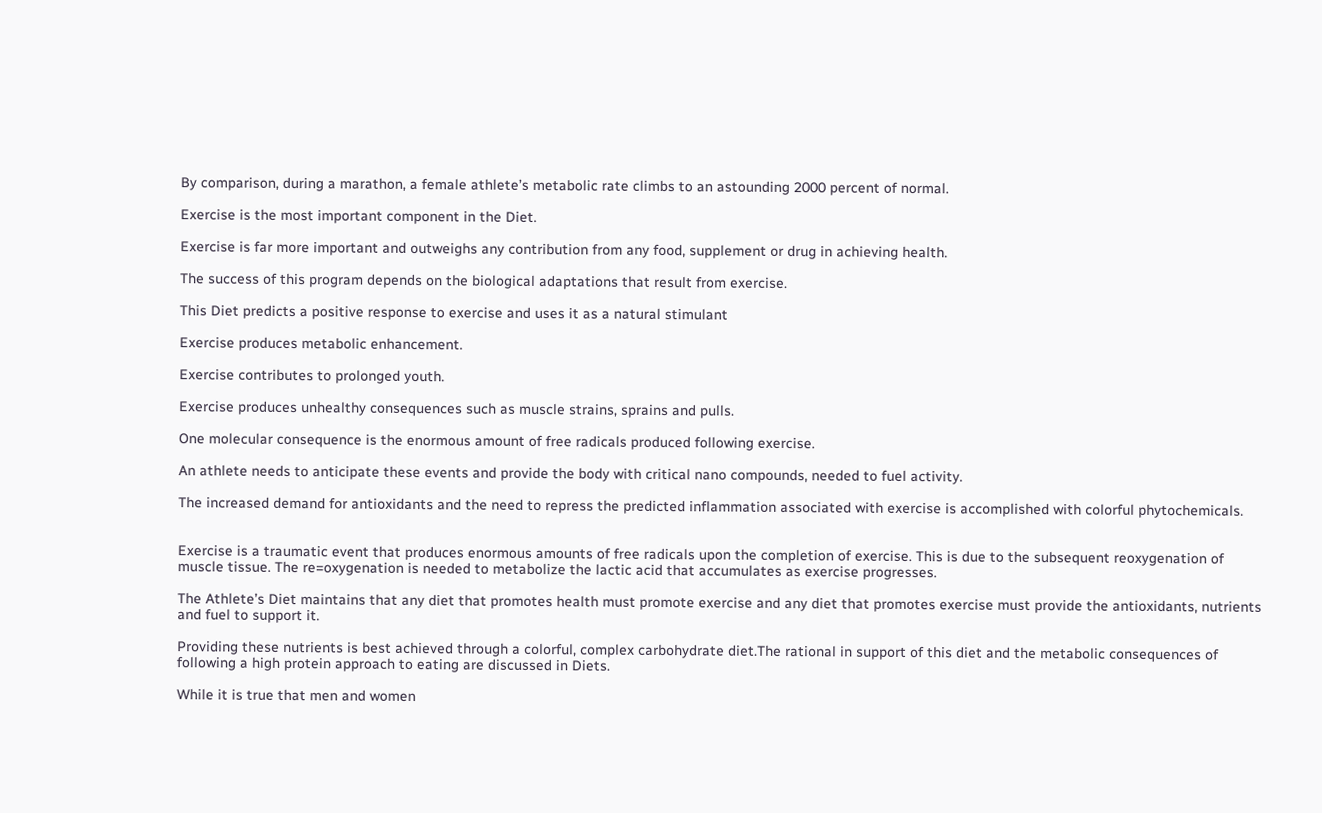By comparison, during a marathon, a female athlete’s metabolic rate climbs to an astounding 2000 percent of normal.

Exercise is the most important component in the Diet.

Exercise is far more important and outweighs any contribution from any food, supplement or drug in achieving health.

The success of this program depends on the biological adaptations that result from exercise.

This Diet predicts a positive response to exercise and uses it as a natural stimulant

Exercise produces metabolic enhancement.

Exercise contributes to prolonged youth.

Exercise produces unhealthy consequences such as muscle strains, sprains and pulls.

One molecular consequence is the enormous amount of free radicals produced following exercise.

An athlete needs to anticipate these events and provide the body with critical nano compounds, needed to fuel activity.

The increased demand for antioxidants and the need to repress the predicted inflammation associated with exercise is accomplished with colorful phytochemicals.


Exercise is a traumatic event that produces enormous amounts of free radicals upon the completion of exercise. This is due to the subsequent reoxygenation of muscle tissue. The re=oxygenation is needed to metabolize the lactic acid that accumulates as exercise progresses.

The Athlete’s Diet maintains that any diet that promotes health must promote exercise and any diet that promotes exercise must provide the antioxidants, nutrients and fuel to support it.

Providing these nutrients is best achieved through a colorful, complex carbohydrate diet.The rational in support of this diet and the metabolic consequences of following a high protein approach to eating are discussed in Diets.

While it is true that men and women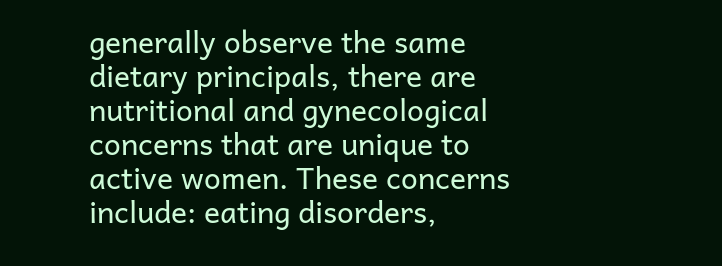generally observe the same dietary principals, there are nutritional and gynecological concerns that are unique to active women. These concerns include: eating disorders,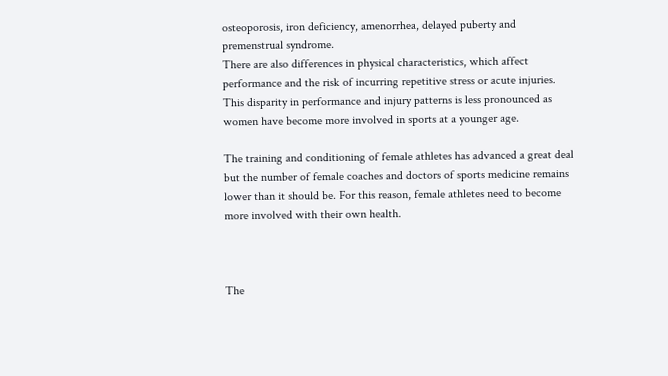osteoporosis, iron deficiency, amenorrhea, delayed puberty and premenstrual syndrome.
There are also differences in physical characteristics, which affect performance and the risk of incurring repetitive stress or acute injuries. This disparity in performance and injury patterns is less pronounced as women have become more involved in sports at a younger age.

The training and conditioning of female athletes has advanced a great deal but the number of female coaches and doctors of sports medicine remains lower than it should be. For this reason, female athletes need to become more involved with their own health.



The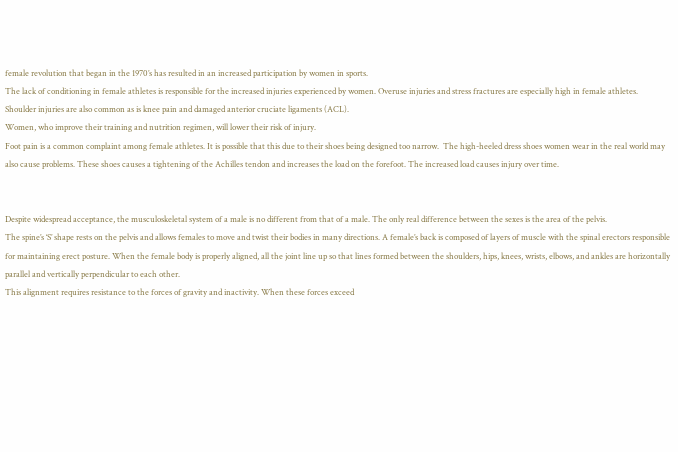female revolution that began in the 1970’s has resulted in an increased participation by women in sports.
The lack of conditioning in female athletes is responsible for the increased injuries experienced by women. Overuse injuries and stress fractures are especially high in female athletes.
Shoulder injuries are also common as is knee pain and damaged anterior cruciate ligaments (ACL).
Women, who improve their training and nutrition regimen, will lower their risk of injury.
Foot pain is a common complaint among female athletes. It is possible that this due to their shoes being designed too narrow.  The high-heeled dress shoes women wear in the real world may also cause problems. These shoes causes a tightening of the Achilles tendon and increases the load on the forefoot. The increased load causes injury over time.


Despite widespread acceptance, the musculoskeletal system of a male is no different from that of a male. The only real difference between the sexes is the area of the pelvis.
The spine’s ‘S’ shape rests on the pelvis and allows females to move and twist their bodies in many directions. A female’s back is composed of layers of muscle with the spinal erectors responsible for maintaining erect posture. When the female body is properly aligned, all the joint line up so that lines formed between the shoulders, hips, knees, wrists, elbows, and ankles are horizontally parallel and vertically perpendicular to each other.
This alignment requires resistance to the forces of gravity and inactivity. When these forces exceed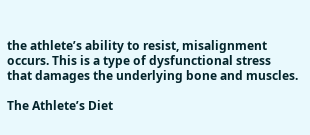the athlete’s ability to resist, misalignment occurs. This is a type of dysfunctional stress that damages the underlying bone and muscles.

The Athlete’s Diet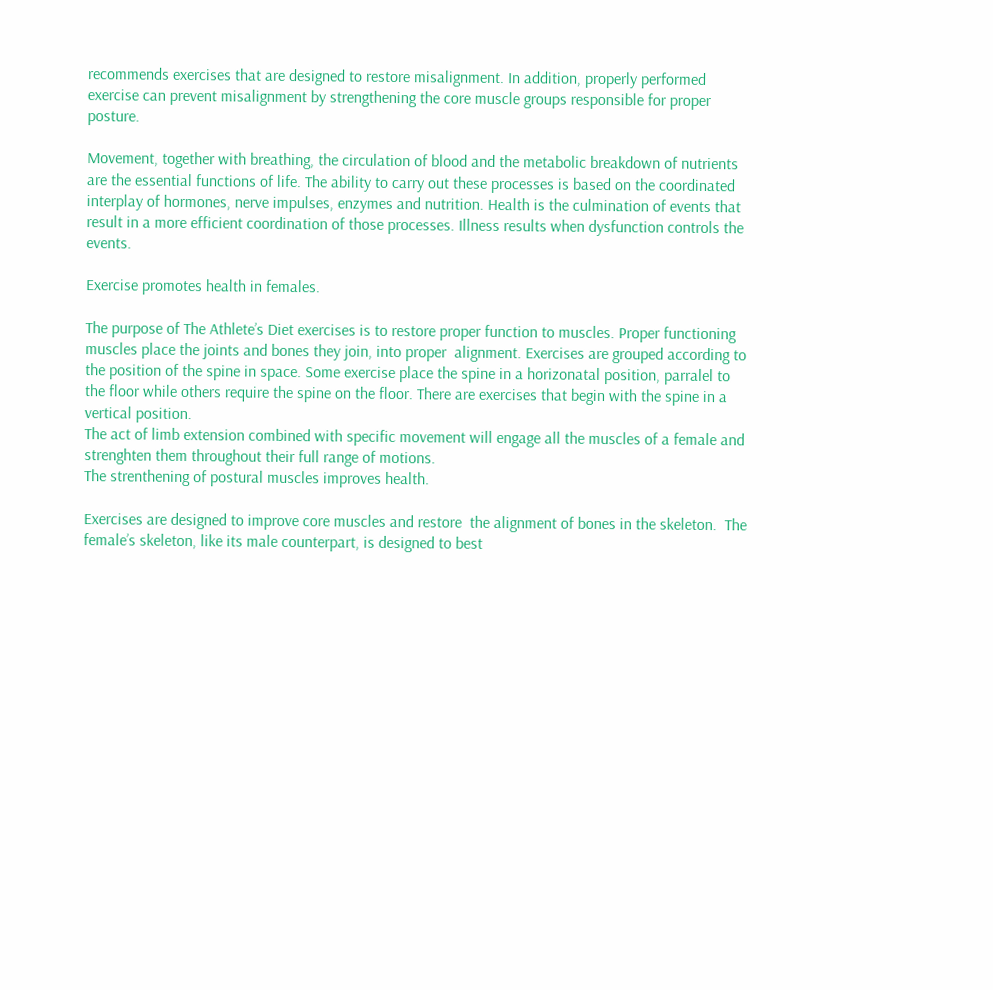recommends exercises that are designed to restore misalignment. In addition, properly performed exercise can prevent misalignment by strengthening the core muscle groups responsible for proper posture.

Movement, together with breathing, the circulation of blood and the metabolic breakdown of nutrients are the essential functions of life. The ability to carry out these processes is based on the coordinated interplay of hormones, nerve impulses, enzymes and nutrition. Health is the culmination of events that result in a more efficient coordination of those processes. Illness results when dysfunction controls the events.

Exercise promotes health in females.

The purpose of The Athlete’s Diet exercises is to restore proper function to muscles. Proper functioning muscles place the joints and bones they join, into proper  alignment. Exercises are grouped according to the position of the spine in space. Some exercise place the spine in a horizonatal position, parralel to the floor while others require the spine on the floor. There are exercises that begin with the spine in a vertical position.
The act of limb extension combined with specific movement will engage all the muscles of a female and strenghten them throughout their full range of motions.
The strenthening of postural muscles improves health.

Exercises are designed to improve core muscles and restore  the alignment of bones in the skeleton.  The female’s skeleton, like its male counterpart, is designed to best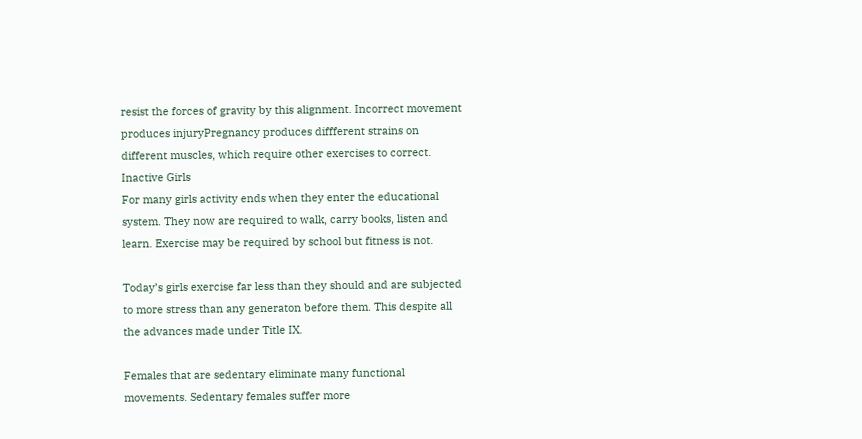resist the forces of gravity by this alignment. Incorrect movement produces injuryPregnancy produces diffferent strains on different muscles, which require other exercises to correct.
Inactive Girls
For many girls activity ends when they enter the educational system. They now are required to walk, carry books, listen and learn. Exercise may be required by school but fitness is not.

Today’s girls exercise far less than they should and are subjected to more stress than any generaton before them. This despite all the advances made under Title IX.

Females that are sedentary eliminate many functional movements. Sedentary females suffer more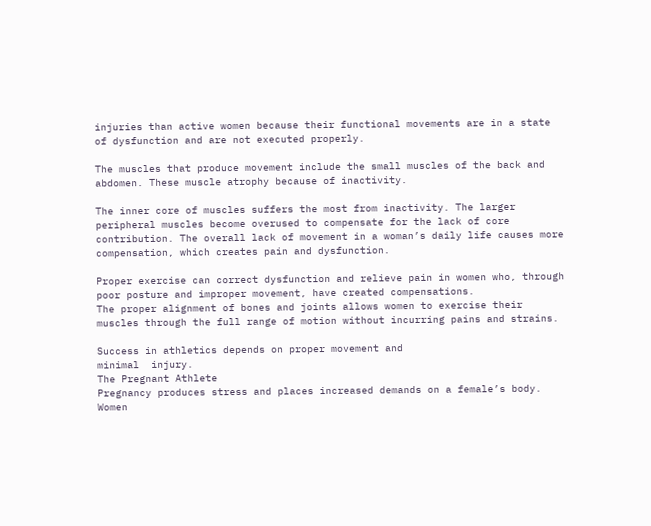injuries than active women because their functional movements are in a state of dysfunction and are not executed properly.

The muscles that produce movement include the small muscles of the back and abdomen. These muscle atrophy because of inactivity.

The inner core of muscles suffers the most from inactivity. The larger peripheral muscles become overused to compensate for the lack of core contribution. The overall lack of movement in a woman’s daily life causes more compensation, which creates pain and dysfunction.

Proper exercise can correct dysfunction and relieve pain in women who, through poor posture and improper movement, have created compensations.
The proper alignment of bones and joints allows women to exercise their muscles through the full range of motion without incurring pains and strains.

Success in athletics depends on proper movement and
minimal  injury.
The Pregnant Athlete
Pregnancy produces stress and places increased demands on a female’s body.  Women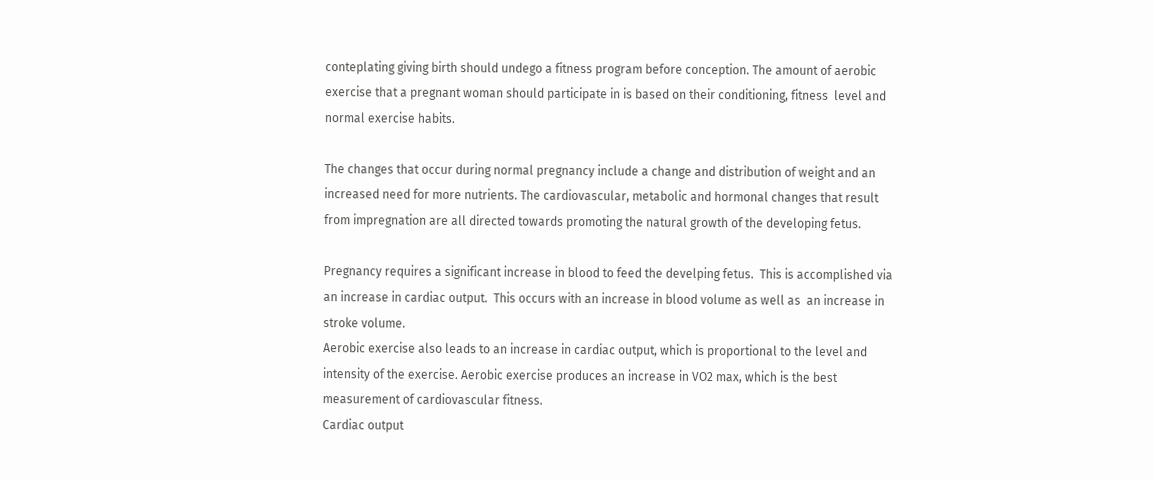conteplating giving birth should undego a fitness program before conception. The amount of aerobic exercise that a pregnant woman should participate in is based on their conditioning, fitness  level and normal exercise habits.

The changes that occur during normal pregnancy include a change and distribution of weight and an increased need for more nutrients. The cardiovascular, metabolic and hormonal changes that result from impregnation are all directed towards promoting the natural growth of the developing fetus.

Pregnancy requires a significant increase in blood to feed the develping fetus.  This is accomplished via an increase in cardiac output.  This occurs with an increase in blood volume as well as  an increase in stroke volume.
Aerobic exercise also leads to an increase in cardiac output, which is proportional to the level and intensity of the exercise. Aerobic exercise produces an increase in VO2 max, which is the best measurement of cardiovascular fitness.
Cardiac output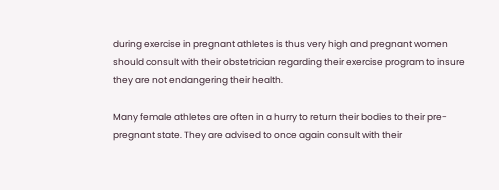during exercise in pregnant athletes is thus very high and pregnant women should consult with their obstetrician regarding their exercise program to insure they are not endangering their health.

Many female athletes are often in a hurry to return their bodies to their pre-pregnant state. They are advised to once again consult with their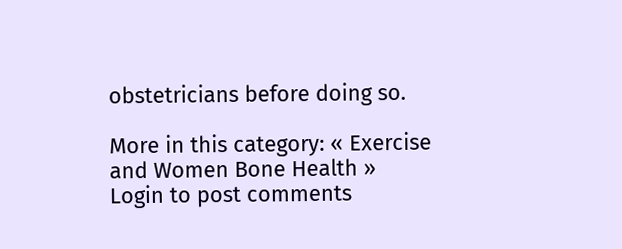obstetricians before doing so.

More in this category: « Exercise and Women Bone Health »
Login to post comments